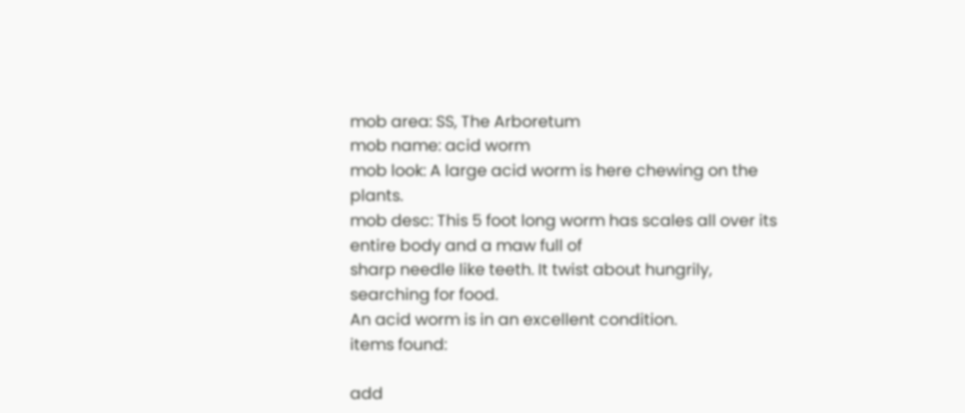mob area: SS, The Arboretum
mob name: acid worm
mob look: A large acid worm is here chewing on the plants.
mob desc: This 5 foot long worm has scales all over its entire body and a maw full of
sharp needle like teeth. It twist about hungrily, searching for food.
An acid worm is in an excellent condition.
items found:

add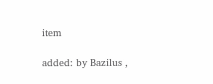item

added: by Bazilus ,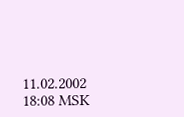11.02.2002 18:08 MSK